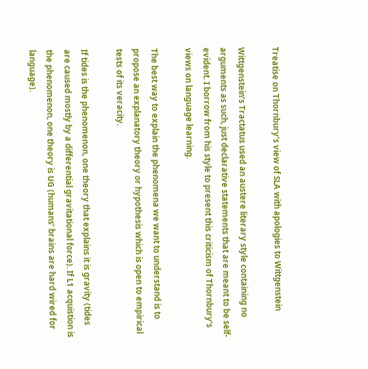Treatise on Thornbury’s view of SLA with apologies to Wittgenstein

Wittgenstein’s Tractatus used an austere literary style containing no arguments as such, just declarative statements that are meant to be self-evident. I borrow from his style to present this criticism of Thornbury’s views on language learning.

The best way to explain the phenomena we want to understand is to propose an explanatory theory or hypothesis which is open to empirical tests of its veracity.

If tides is the phenomenon, one theory that explains it is gravity (tides are caused mostly by a differential gravitational force). If L1 acquistion is the phenomenon, one theory is UG (humans’ brains are hard wired for language).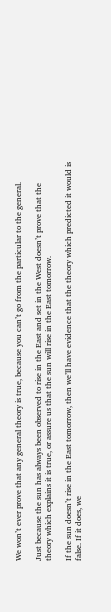We won’t ever prove that any general theory is true, because you can’t go from the particular to the general.

Just because the sun has always been observed to rise in the East and set in the West doesn’t prove that the theory which explains it is true, or assure us that the sun will rise in the East tomorrow.

If the sun doesn’t rise in the East tomorrow, then we’ll have evidence that the theory which predicted it would is false. If it does, we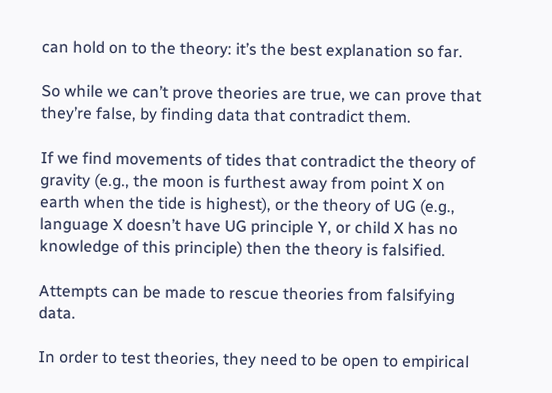can hold on to the theory: it’s the best explanation so far.

So while we can’t prove theories are true, we can prove that they’re false, by finding data that contradict them.

If we find movements of tides that contradict the theory of gravity (e.g., the moon is furthest away from point X on earth when the tide is highest), or the theory of UG (e.g., language X doesn’t have UG principle Y, or child X has no knowledge of this principle) then the theory is falsified.

Attempts can be made to rescue theories from falsifying data.

In order to test theories, they need to be open to empirical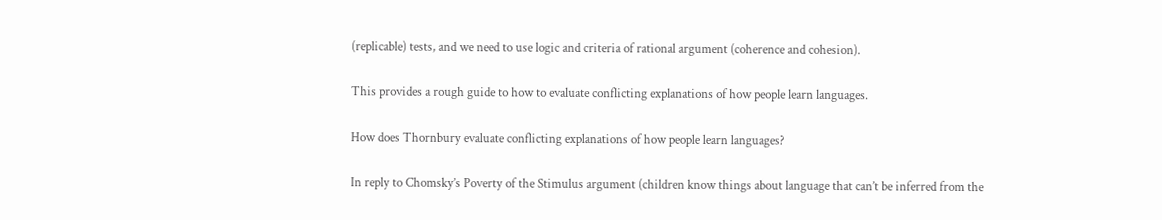(replicable) tests, and we need to use logic and criteria of rational argument (coherence and cohesion).

This provides a rough guide to how to evaluate conflicting explanations of how people learn languages.

How does Thornbury evaluate conflicting explanations of how people learn languages?

In reply to Chomsky’s Poverty of the Stimulus argument (children know things about language that can’t be inferred from the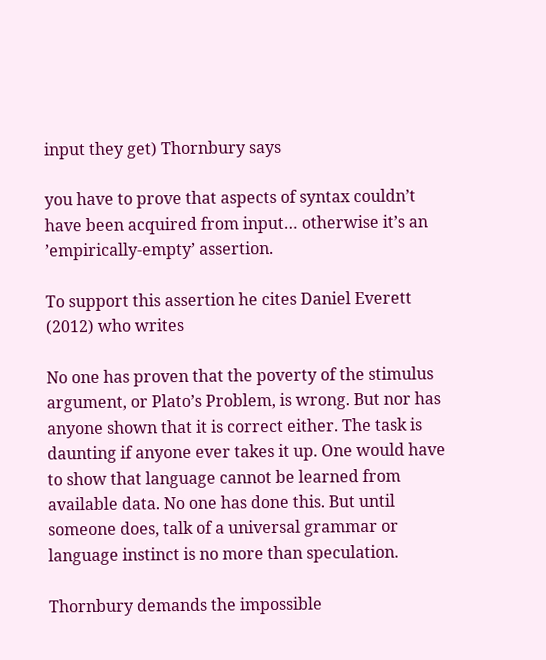input they get) Thornbury says

you have to prove that aspects of syntax couldn’t have been acquired from input… otherwise it’s an ’empirically-empty’ assertion.

To support this assertion he cites Daniel Everett (2012) who writes

No one has proven that the poverty of the stimulus argument, or Plato’s Problem, is wrong. But nor has anyone shown that it is correct either. The task is daunting if anyone ever takes it up. One would have to show that language cannot be learned from available data. No one has done this. But until someone does, talk of a universal grammar or language instinct is no more than speculation.

Thornbury demands the impossible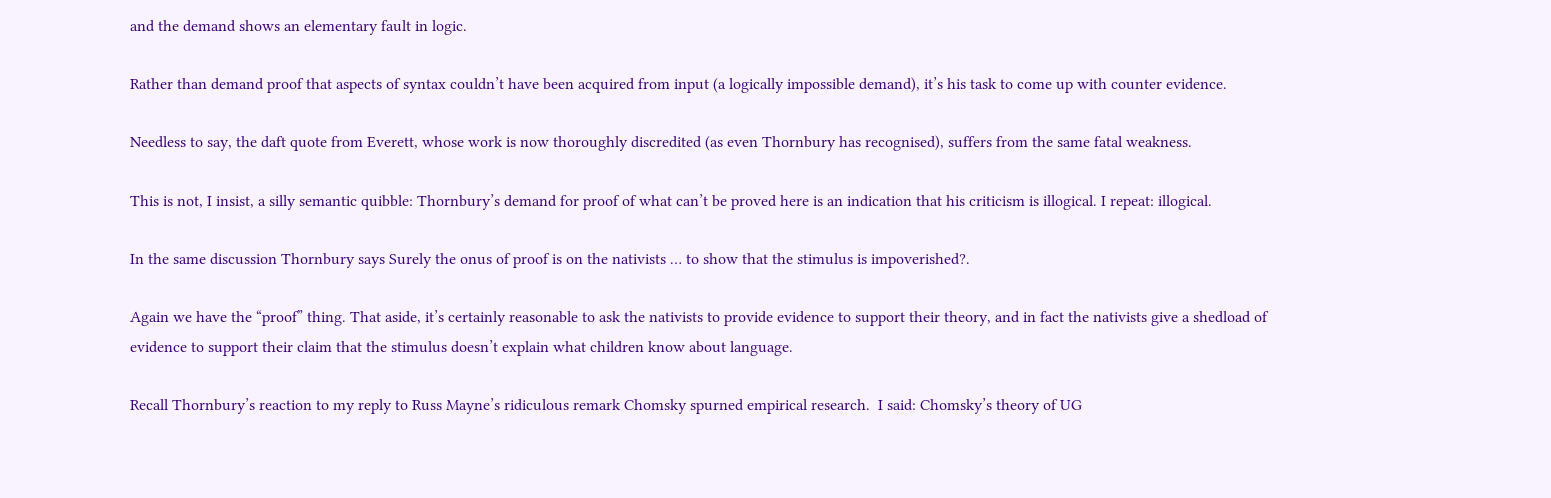and the demand shows an elementary fault in logic.

Rather than demand proof that aspects of syntax couldn’t have been acquired from input (a logically impossible demand), it’s his task to come up with counter evidence.

Needless to say, the daft quote from Everett, whose work is now thoroughly discredited (as even Thornbury has recognised), suffers from the same fatal weakness.

This is not, I insist, a silly semantic quibble: Thornbury’s demand for proof of what can’t be proved here is an indication that his criticism is illogical. I repeat: illogical.

In the same discussion Thornbury says Surely the onus of proof is on the nativists … to show that the stimulus is impoverished?.

Again we have the “proof” thing. That aside, it’s certainly reasonable to ask the nativists to provide evidence to support their theory, and in fact the nativists give a shedload of evidence to support their claim that the stimulus doesn’t explain what children know about language.

Recall Thornbury’s reaction to my reply to Russ Mayne’s ridiculous remark Chomsky spurned empirical research.  I said: Chomsky’s theory of UG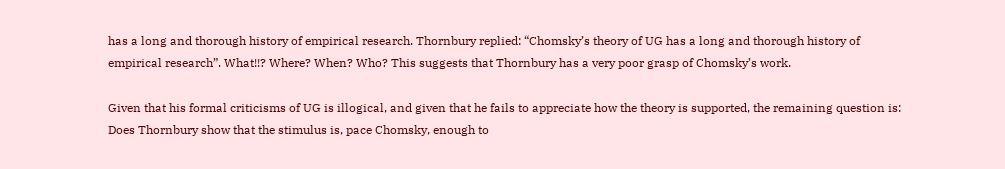has a long and thorough history of empirical research. Thornbury replied: “Chomsky’s theory of UG has a long and thorough history of empirical research”. What!!? Where? When? Who? This suggests that Thornbury has a very poor grasp of Chomsky’s work.

Given that his formal criticisms of UG is illogical, and given that he fails to appreciate how the theory is supported, the remaining question is: Does Thornbury show that the stimulus is, pace Chomsky, enough to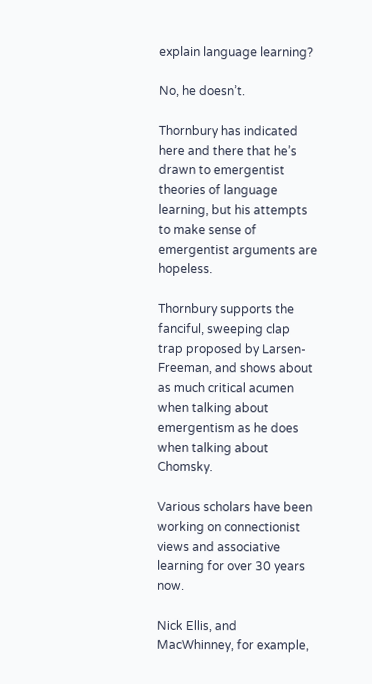explain language learning?

No, he doesn’t.

Thornbury has indicated here and there that he’s drawn to emergentist theories of language learning, but his attempts to make sense of emergentist arguments are hopeless.

Thornbury supports the fanciful, sweeping clap trap proposed by Larsen-Freeman, and shows about as much critical acumen when talking about emergentism as he does when talking about Chomsky.

Various scholars have been working on connectionist views and associative learning for over 30 years now.

Nick Ellis, and MacWhinney, for example,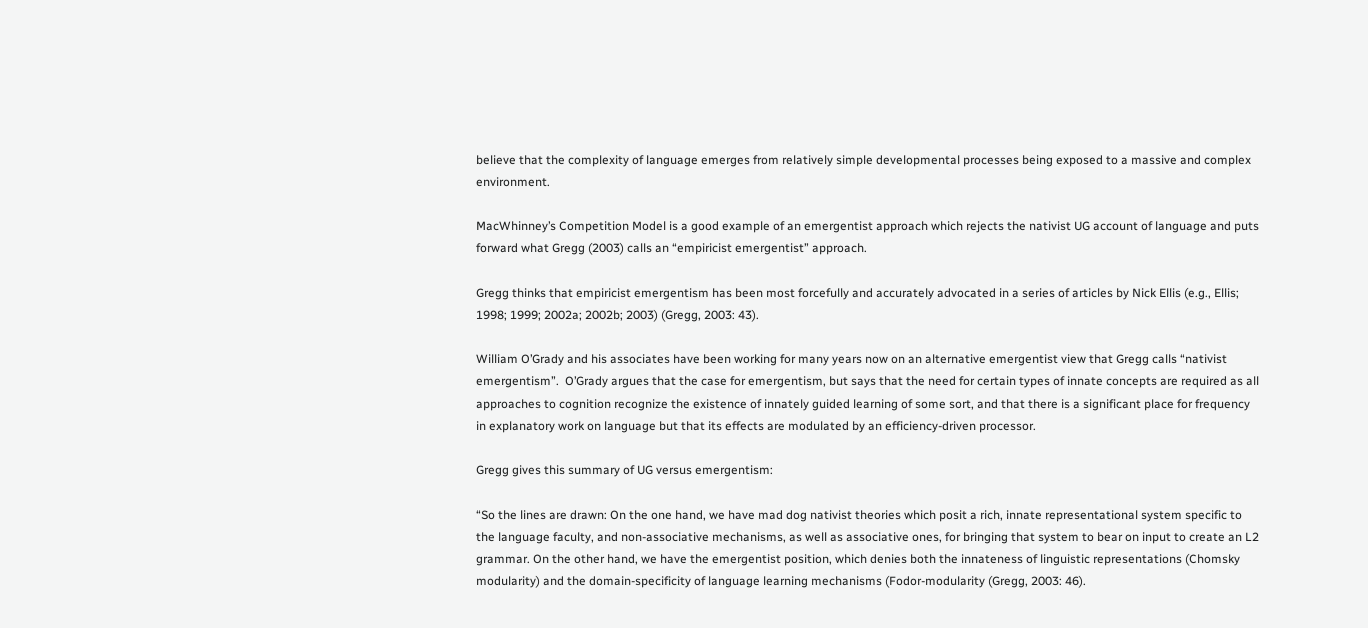believe that the complexity of language emerges from relatively simple developmental processes being exposed to a massive and complex environment.

MacWhinney’s Competition Model is a good example of an emergentist approach which rejects the nativist UG account of language and puts forward what Gregg (2003) calls an “empiricist emergentist” approach.

Gregg thinks that empiricist emergentism has been most forcefully and accurately advocated in a series of articles by Nick Ellis (e.g., Ellis; 1998; 1999; 2002a; 2002b; 2003) (Gregg, 2003: 43).

William O’Grady and his associates have been working for many years now on an alternative emergentist view that Gregg calls “nativist emergentism”.  O’Grady argues that the case for emergentism, but says that the need for certain types of innate concepts are required as all approaches to cognition recognize the existence of innately guided learning of some sort, and that there is a significant place for frequency in explanatory work on language but that its effects are modulated by an efficiency-driven processor.

Gregg gives this summary of UG versus emergentism:

“So the lines are drawn: On the one hand, we have mad dog nativist theories which posit a rich, innate representational system specific to the language faculty, and non-associative mechanisms, as well as associative ones, for bringing that system to bear on input to create an L2 grammar. On the other hand, we have the emergentist position, which denies both the innateness of linguistic representations (Chomsky modularity) and the domain-specificity of language learning mechanisms (Fodor-modularity (Gregg, 2003: 46).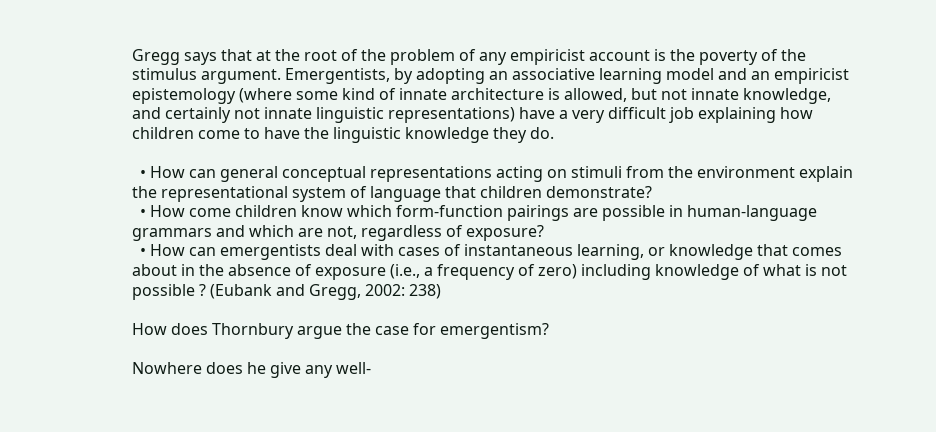Gregg says that at the root of the problem of any empiricist account is the poverty of the stimulus argument. Emergentists, by adopting an associative learning model and an empiricist epistemology (where some kind of innate architecture is allowed, but not innate knowledge, and certainly not innate linguistic representations) have a very difficult job explaining how children come to have the linguistic knowledge they do.

  • How can general conceptual representations acting on stimuli from the environment explain the representational system of language that children demonstrate?
  • How come children know which form-function pairings are possible in human-language grammars and which are not, regardless of exposure?
  • How can emergentists deal with cases of instantaneous learning, or knowledge that comes about in the absence of exposure (i.e., a frequency of zero) including knowledge of what is not possible ? (Eubank and Gregg, 2002: 238)

How does Thornbury argue the case for emergentism?

Nowhere does he give any well-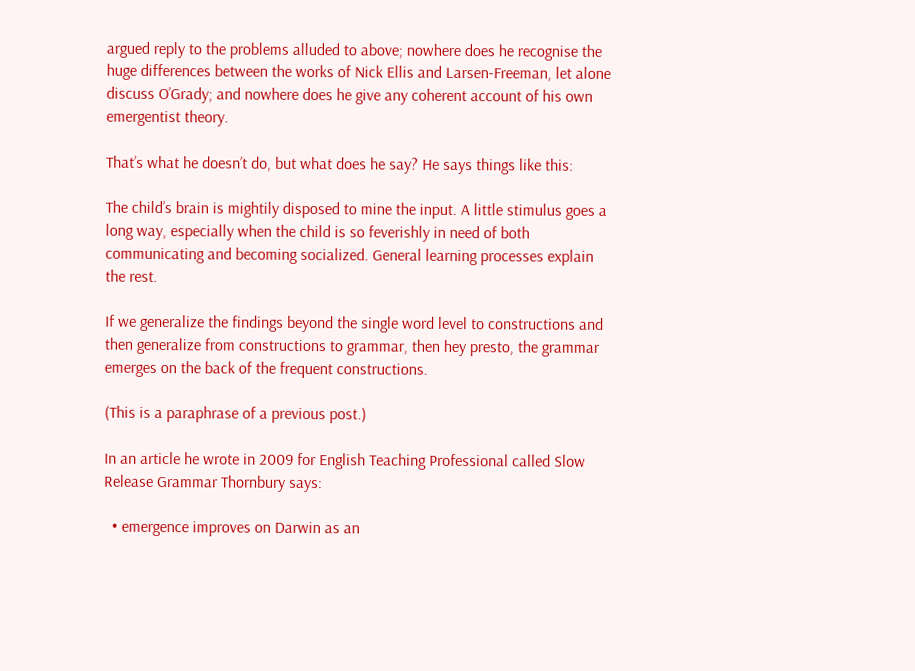argued reply to the problems alluded to above; nowhere does he recognise the huge differences between the works of Nick Ellis and Larsen-Freeman, let alone discuss O’Grady; and nowhere does he give any coherent account of his own emergentist theory.

That’s what he doesn’t do, but what does he say? He says things like this:

The child’s brain is mightily disposed to mine the input. A little stimulus goes a long way, especially when the child is so feverishly in need of both communicating and becoming socialized. General learning processes explain the rest.

If we generalize the findings beyond the single word level to constructions and then generalize from constructions to grammar, then hey presto, the grammar emerges on the back of the frequent constructions.

(This is a paraphrase of a previous post.)

In an article he wrote in 2009 for English Teaching Professional called Slow Release Grammar Thornbury says:

  • emergence improves on Darwin as an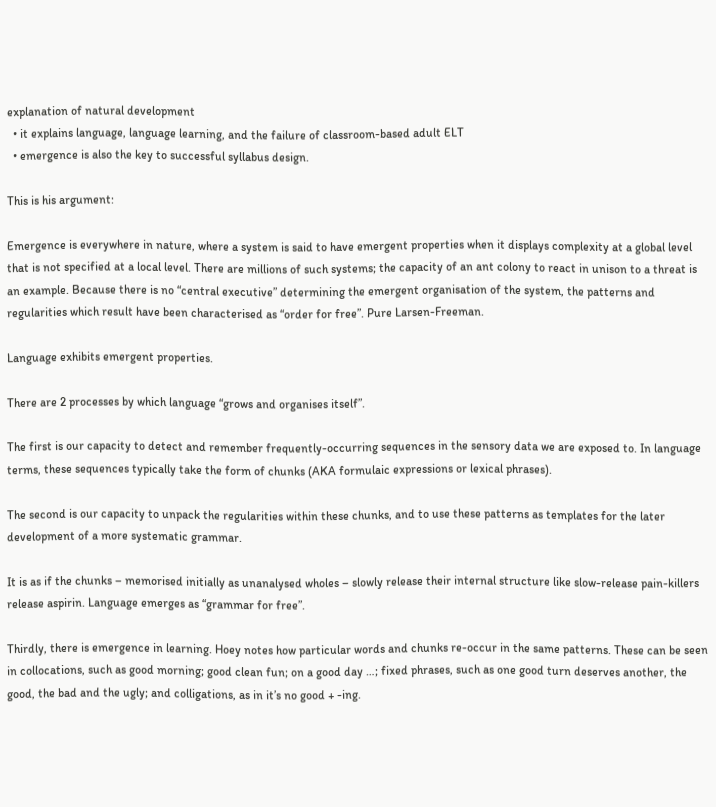explanation of natural development
  • it explains language, language learning, and the failure of classroom-based adult ELT
  • emergence is also the key to successful syllabus design.

This is his argument:

Emergence is everywhere in nature, where a system is said to have emergent properties when it displays complexity at a global level that is not specified at a local level. There are millions of such systems; the capacity of an ant colony to react in unison to a threat is an example. Because there is no “central executive” determining the emergent organisation of the system, the patterns and regularities which result have been characterised as “order for free”. Pure Larsen-Freeman.

Language exhibits emergent properties.

There are 2 processes by which language “grows and organises itself”.

The first is our capacity to detect and remember frequently-occurring sequences in the sensory data we are exposed to. In language terms, these sequences typically take the form of chunks (AKA formulaic expressions or lexical phrases).

The second is our capacity to unpack the regularities within these chunks, and to use these patterns as templates for the later development of a more systematic grammar.

It is as if the chunks – memorised initially as unanalysed wholes – slowly release their internal structure like slow-release pain-killers release aspirin. Language emerges as “grammar for free”.

Thirdly, there is emergence in learning. Hoey notes how particular words and chunks re-occur in the same patterns. These can be seen in collocations, such as good morning; good clean fun; on a good day …; fixed phrases, such as one good turn deserves another, the good, the bad and the ugly; and colligations, as in it’s no good + -ing.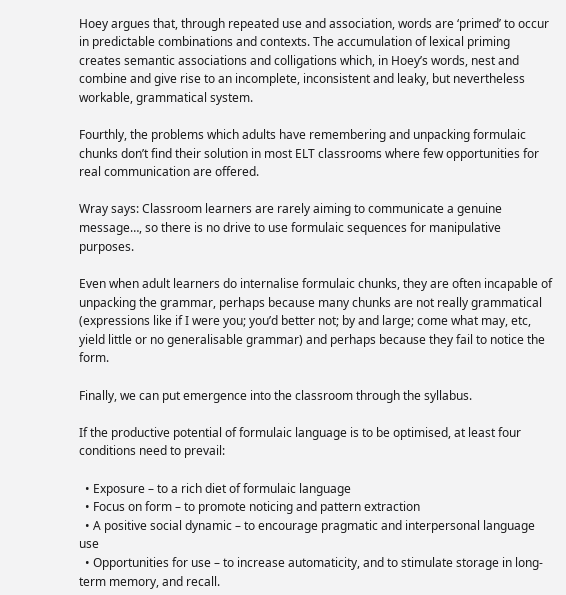Hoey argues that, through repeated use and association, words are ‘primed’ to occur in predictable combinations and contexts. The accumulation of lexical priming creates semantic associations and colligations which, in Hoey’s words, nest and combine and give rise to an incomplete, inconsistent and leaky, but nevertheless workable, grammatical system.

Fourthly, the problems which adults have remembering and unpacking formulaic chunks don’t find their solution in most ELT classrooms where few opportunities for real communication are offered.

Wray says: Classroom learners are rarely aiming to communicate a genuine message…, so there is no drive to use formulaic sequences for manipulative purposes.

Even when adult learners do internalise formulaic chunks, they are often incapable of unpacking the grammar, perhaps because many chunks are not really grammatical (expressions like if I were you; you’d better not; by and large; come what may, etc, yield little or no generalisable grammar) and perhaps because they fail to notice the form.

Finally, we can put emergence into the classroom through the syllabus.

If the productive potential of formulaic language is to be optimised, at least four conditions need to prevail:

  • Exposure – to a rich diet of formulaic language
  • Focus on form – to promote noticing and pattern extraction
  • A positive social dynamic – to encourage pragmatic and interpersonal language use
  • Opportunities for use – to increase automaticity, and to stimulate storage in long-term memory, and recall.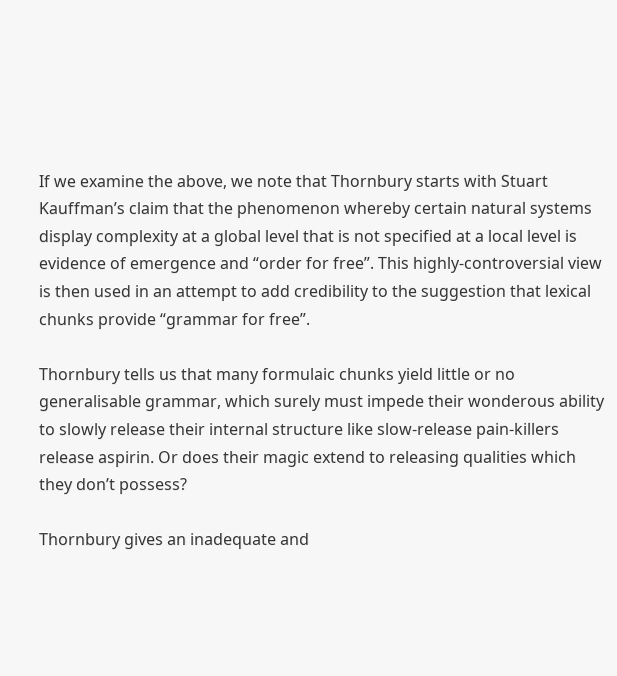If we examine the above, we note that Thornbury starts with Stuart Kauffman’s claim that the phenomenon whereby certain natural systems display complexity at a global level that is not specified at a local level is evidence of emergence and “order for free”. This highly-controversial view is then used in an attempt to add credibility to the suggestion that lexical chunks provide “grammar for free”.

Thornbury tells us that many formulaic chunks yield little or no generalisable grammar, which surely must impede their wonderous ability to slowly release their internal structure like slow-release pain-killers release aspirin. Or does their magic extend to releasing qualities which they don’t possess?

Thornbury gives an inadequate and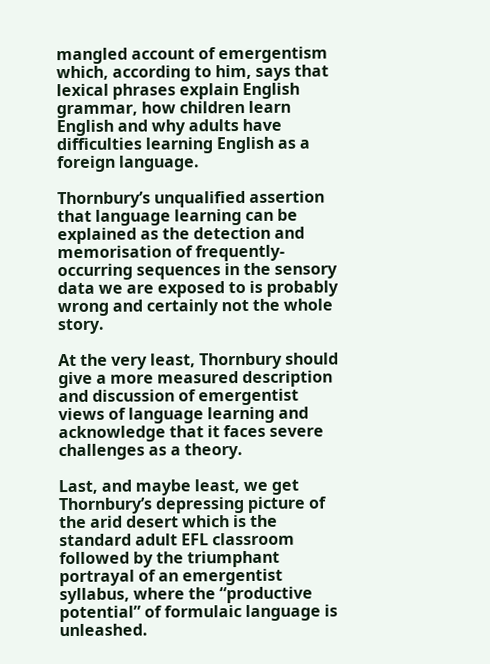mangled account of emergentism which, according to him, says that lexical phrases explain English grammar, how children learn English and why adults have difficulties learning English as a foreign language.

Thornbury’s unqualified assertion that language learning can be explained as the detection and memorisation of frequently-occurring sequences in the sensory data we are exposed to is probably wrong and certainly not the whole story.

At the very least, Thornbury should give a more measured description and discussion of emergentist views of language learning and acknowledge that it faces severe challenges as a theory.

Last, and maybe least, we get Thornbury’s depressing picture of the arid desert which is the standard adult EFL classroom followed by the triumphant portrayal of an emergentist syllabus, where the “productive potential” of formulaic language is unleashed.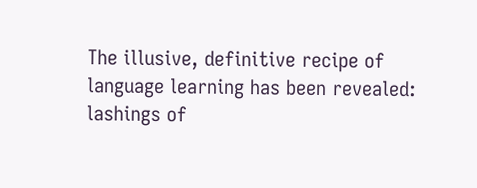The illusive, definitive recipe of language learning has been revealed: lashings of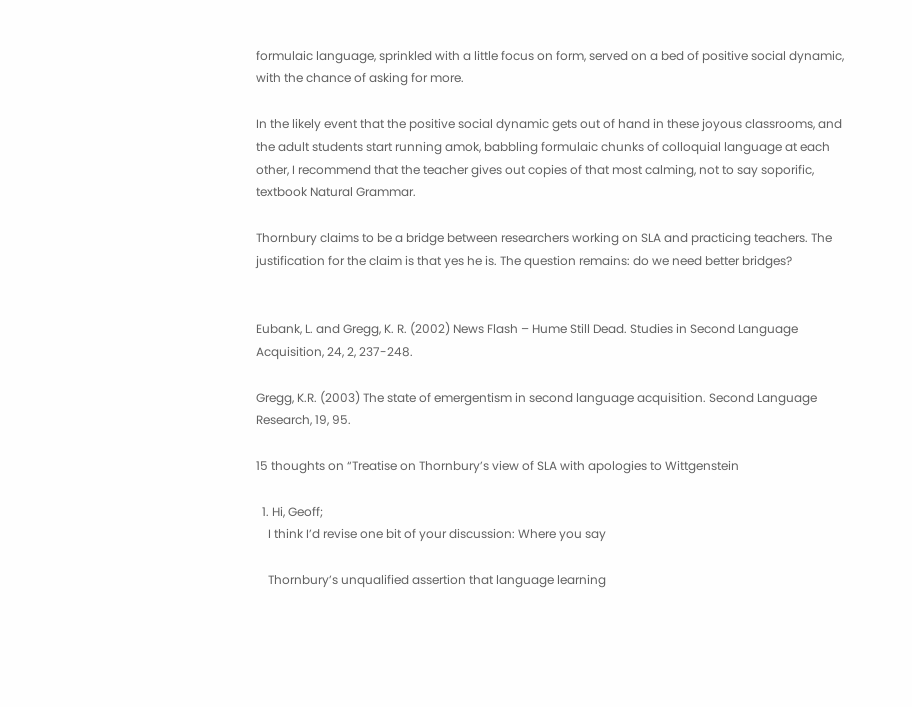formulaic language, sprinkled with a little focus on form, served on a bed of positive social dynamic, with the chance of asking for more.

In the likely event that the positive social dynamic gets out of hand in these joyous classrooms, and the adult students start running amok, babbling formulaic chunks of colloquial language at each other, I recommend that the teacher gives out copies of that most calming, not to say soporific, textbook Natural Grammar.

Thornbury claims to be a bridge between researchers working on SLA and practicing teachers. The justification for the claim is that yes he is. The question remains: do we need better bridges?


Eubank, L. and Gregg, K. R. (2002) News Flash – Hume Still Dead. Studies in Second Language Acquisition, 24, 2, 237-248.

Gregg, K.R. (2003) The state of emergentism in second language acquisition. Second Language Research, 19, 95.

15 thoughts on “Treatise on Thornbury’s view of SLA with apologies to Wittgenstein

  1. Hi, Geoff;
    I think I’d revise one bit of your discussion: Where you say

    Thornbury’s unqualified assertion that language learning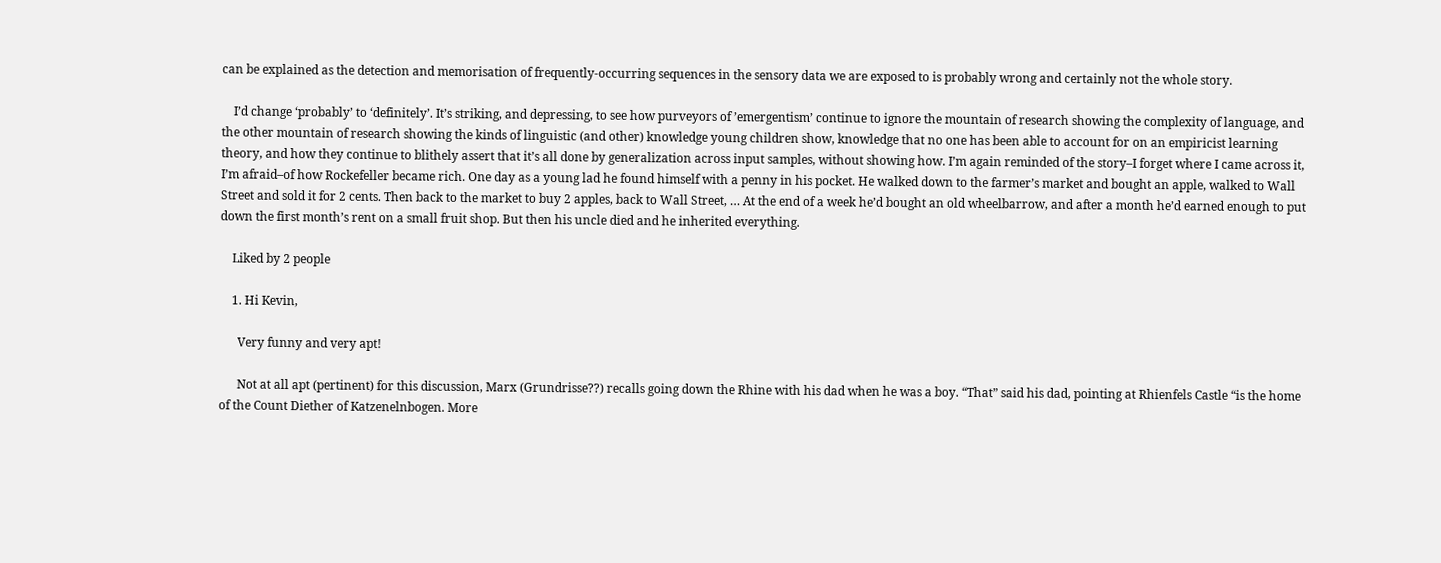can be explained as the detection and memorisation of frequently-occurring sequences in the sensory data we are exposed to is probably wrong and certainly not the whole story.

    I’d change ‘probably’ to ‘definitely’. It’s striking, and depressing, to see how purveyors of ’emergentism’ continue to ignore the mountain of research showing the complexity of language, and the other mountain of research showing the kinds of linguistic (and other) knowledge young children show, knowledge that no one has been able to account for on an empiricist learning theory, and how they continue to blithely assert that it’s all done by generalization across input samples, without showing how. I’m again reminded of the story–I forget where I came across it, I’m afraid–of how Rockefeller became rich. One day as a young lad he found himself with a penny in his pocket. He walked down to the farmer’s market and bought an apple, walked to Wall Street and sold it for 2 cents. Then back to the market to buy 2 apples, back to Wall Street, … At the end of a week he’d bought an old wheelbarrow, and after a month he’d earned enough to put down the first month’s rent on a small fruit shop. But then his uncle died and he inherited everything.

    Liked by 2 people

    1. Hi Kevin,

      Very funny and very apt!

      Not at all apt (pertinent) for this discussion, Marx (Grundrisse??) recalls going down the Rhine with his dad when he was a boy. “That” said his dad, pointing at Rhienfels Castle “is the home of the Count Diether of Katzenelnbogen. More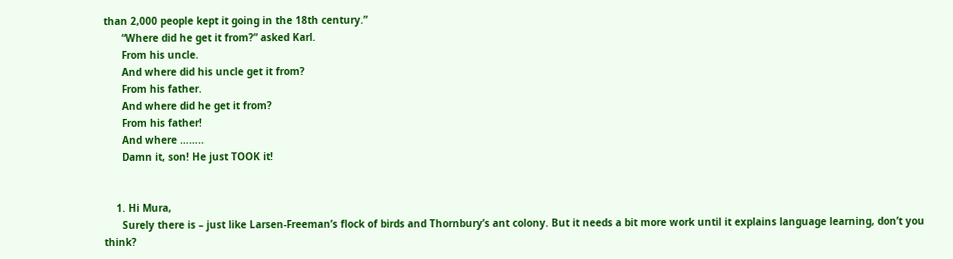than 2,000 people kept it going in the 18th century.”
      “Where did he get it from?” asked Karl.
      From his uncle.
      And where did his uncle get it from?
      From his father.
      And where did he get it from?
      From his father!
      And where ……..
      Damn it, son! He just TOOK it!


    1. Hi Mura,
      Surely there is – just like Larsen-Freeman’s flock of birds and Thornbury’s ant colony. But it needs a bit more work until it explains language learning, don’t you think?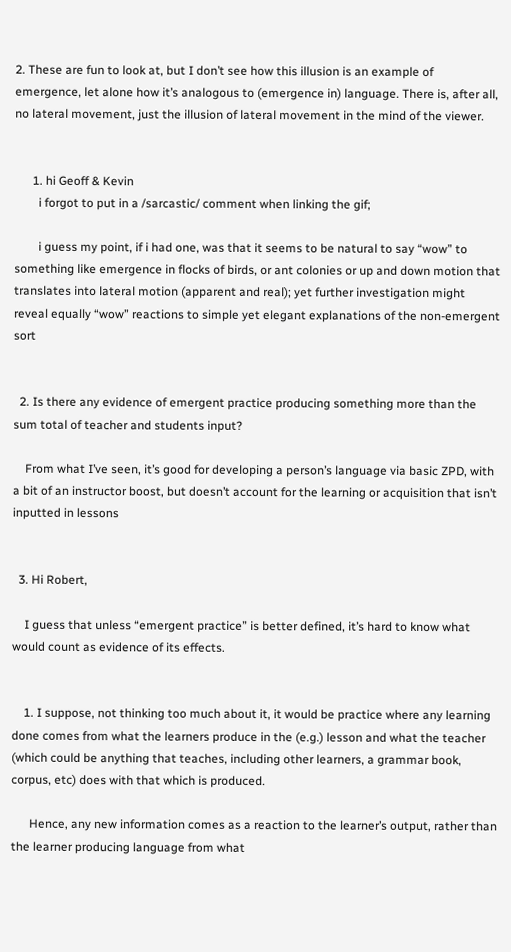2. These are fun to look at, but I don’t see how this illusion is an example of emergence, let alone how it’s analogous to (emergence in) language. There is, after all, no lateral movement, just the illusion of lateral movement in the mind of the viewer.


      1. hi Geoff & Kevin
        i forgot to put in a /sarcastic/ comment when linking the gif;

        i guess my point, if i had one, was that it seems to be natural to say “wow” to something like emergence in flocks of birds, or ant colonies or up and down motion that translates into lateral motion (apparent and real); yet further investigation might reveal equally “wow” reactions to simple yet elegant explanations of the non-emergent sort


  2. Is there any evidence of emergent practice producing something more than the sum total of teacher and students input?

    From what I’ve seen, it’s good for developing a person’s language via basic ZPD, with a bit of an instructor boost, but doesn’t account for the learning or acquisition that isn’t inputted in lessons


  3. Hi Robert,

    I guess that unless “emergent practice” is better defined, it’s hard to know what would count as evidence of its effects.


    1. I suppose, not thinking too much about it, it would be practice where any learning done comes from what the learners produce in the (e.g.) lesson and what the teacher (which could be anything that teaches, including other learners, a grammar book, corpus, etc) does with that which is produced.

      Hence, any new information comes as a reaction to the learner’s output, rather than the learner producing language from what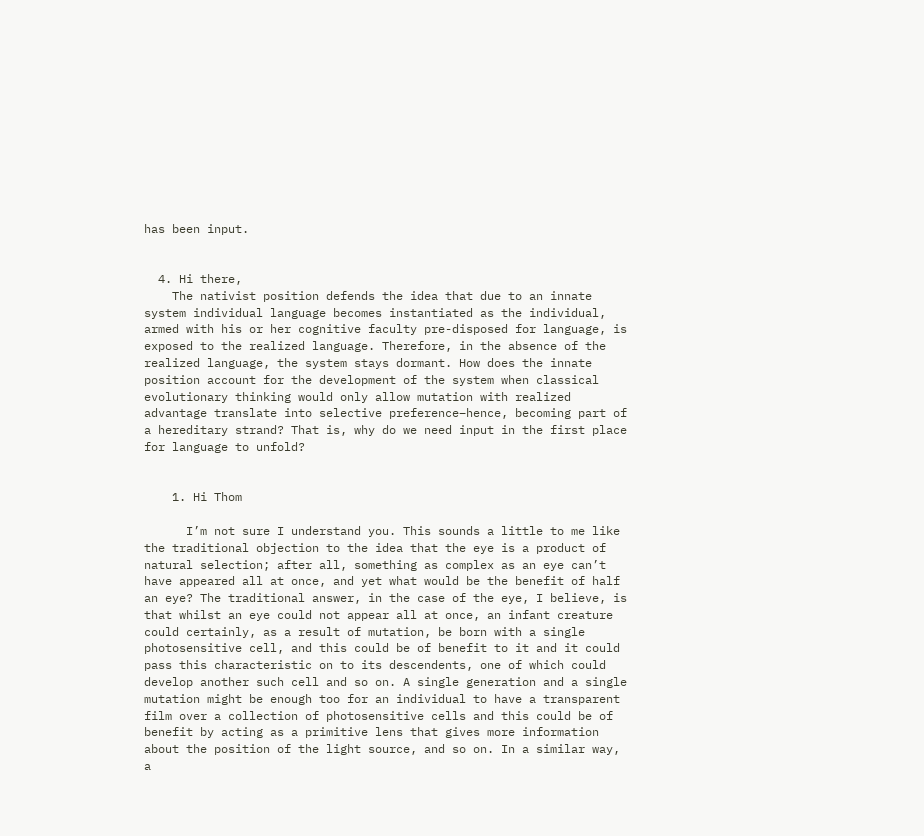has been input.


  4. Hi there,
    The nativist position defends the idea that due to an innate system individual language becomes instantiated as the individual, armed with his or her cognitive faculty pre-disposed for language, is exposed to the realized language. Therefore, in the absence of the realized language, the system stays dormant. How does the innate position account for the development of the system when classical evolutionary thinking would only allow mutation with realized advantage translate into selective preference–hence, becoming part of a hereditary strand? That is, why do we need input in the first place for language to unfold?


    1. Hi Thom

      I’m not sure I understand you. This sounds a little to me like the traditional objection to the idea that the eye is a product of natural selection; after all, something as complex as an eye can’t have appeared all at once, and yet what would be the benefit of half an eye? The traditional answer, in the case of the eye, I believe, is that whilst an eye could not appear all at once, an infant creature could certainly, as a result of mutation, be born with a single photosensitive cell, and this could be of benefit to it and it could pass this characteristic on to its descendents, one of which could develop another such cell and so on. A single generation and a single mutation might be enough too for an individual to have a transparent film over a collection of photosensitive cells and this could be of benefit by acting as a primitive lens that gives more information about the position of the light source, and so on. In a similar way, a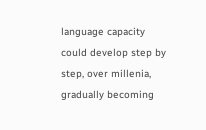language capacity could develop step by step, over millenia, gradually becoming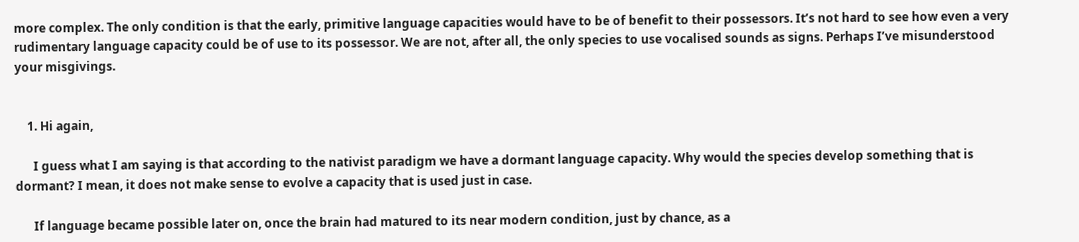more complex. The only condition is that the early, primitive language capacities would have to be of benefit to their possessors. It’s not hard to see how even a very rudimentary language capacity could be of use to its possessor. We are not, after all, the only species to use vocalised sounds as signs. Perhaps I’ve misunderstood your misgivings.


    1. Hi again,

      I guess what I am saying is that according to the nativist paradigm we have a dormant language capacity. Why would the species develop something that is dormant? I mean, it does not make sense to evolve a capacity that is used just in case.

      If language became possible later on, once the brain had matured to its near modern condition, just by chance, as a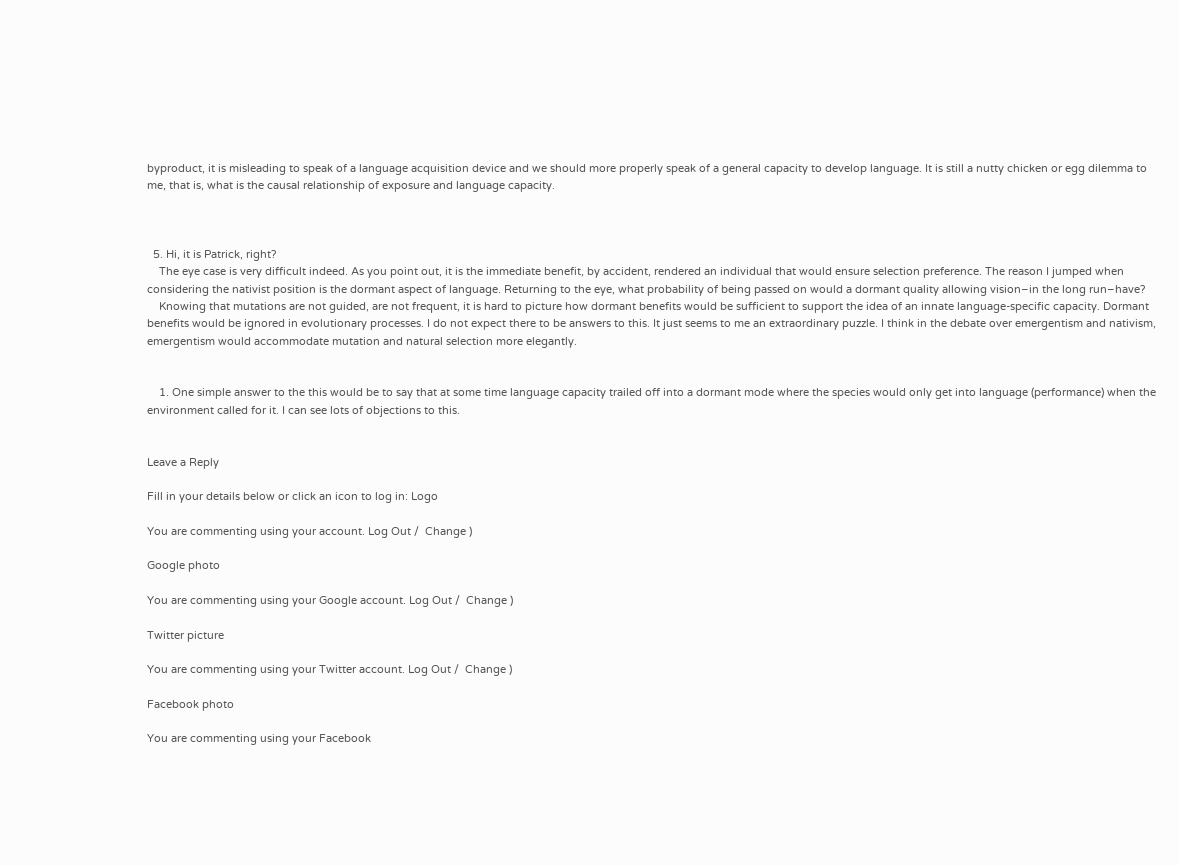byproduct, it is misleading to speak of a language acquisition device and we should more properly speak of a general capacity to develop language. It is still a nutty chicken or egg dilemma to me, that is, what is the causal relationship of exposure and language capacity.



  5. Hi, it is Patrick, right?
    The eye case is very difficult indeed. As you point out, it is the immediate benefit, by accident, rendered an individual that would ensure selection preference. The reason I jumped when considering the nativist position is the dormant aspect of language. Returning to the eye, what probability of being passed on would a dormant quality allowing vision–in the long run–have?
    Knowing that mutations are not guided, are not frequent, it is hard to picture how dormant benefits would be sufficient to support the idea of an innate language-specific capacity. Dormant benefits would be ignored in evolutionary processes. I do not expect there to be answers to this. It just seems to me an extraordinary puzzle. I think in the debate over emergentism and nativism, emergentism would accommodate mutation and natural selection more elegantly.


    1. One simple answer to the this would be to say that at some time language capacity trailed off into a dormant mode where the species would only get into language (performance) when the environment called for it. I can see lots of objections to this.


Leave a Reply

Fill in your details below or click an icon to log in: Logo

You are commenting using your account. Log Out /  Change )

Google photo

You are commenting using your Google account. Log Out /  Change )

Twitter picture

You are commenting using your Twitter account. Log Out /  Change )

Facebook photo

You are commenting using your Facebook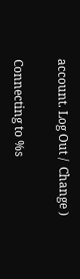account. Log Out /  Change )

Connecting to %s